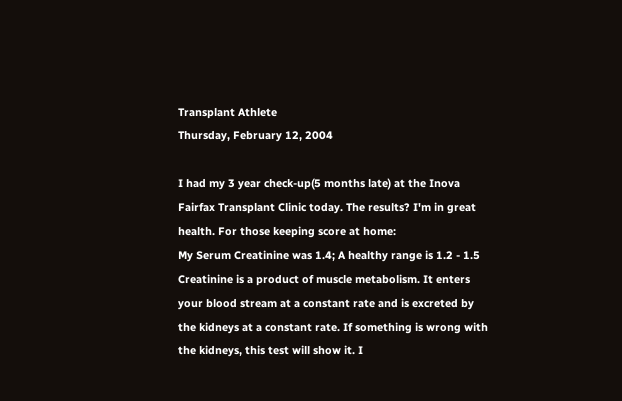Transplant Athlete
Thursday, February 12, 2004

I had my 3 year check-up(5 months late) at the Inova Fairfax Transplant Clinic today. The results? I'm in great health. For those keeping score at home:
My Serum Creatinine was 1.4; A healthy range is 1.2 - 1.5
Creatinine is a product of muscle metabolism. It enters your blood stream at a constant rate and is excreted by the kidneys at a constant rate. If something is wrong with the kidneys, this test will show it. I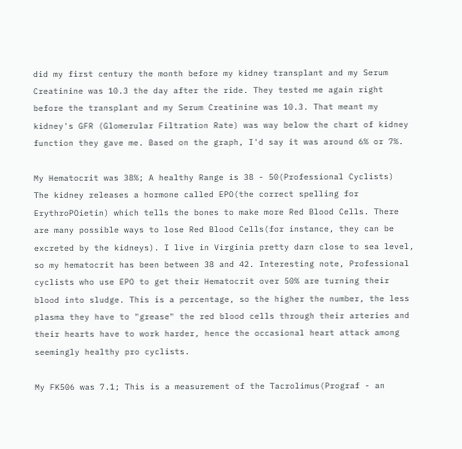did my first century the month before my kidney transplant and my Serum Creatinine was 10.3 the day after the ride. They tested me again right before the transplant and my Serum Creatinine was 10.3. That meant my kidney's GFR (Glomerular Filtration Rate) was way below the chart of kidney function they gave me. Based on the graph, I'd say it was around 6% or 7%.

My Hematocrit was 38%; A healthy Range is 38 - 50(Professional Cyclists)
The kidney releases a hormone called EPO(the correct spelling for ErythroPOietin) which tells the bones to make more Red Blood Cells. There are many possible ways to lose Red Blood Cells(for instance, they can be excreted by the kidneys). I live in Virginia pretty darn close to sea level, so my hematocrit has been between 38 and 42. Interesting note, Professional cyclists who use EPO to get their Hematocrit over 50% are turning their blood into sludge. This is a percentage, so the higher the number, the less plasma they have to "grease" the red blood cells through their arteries and their hearts have to work harder, hence the occasional heart attack among seemingly healthy pro cyclists.

My FK506 was 7.1; This is a measurement of the Tacrolimus(Prograf - an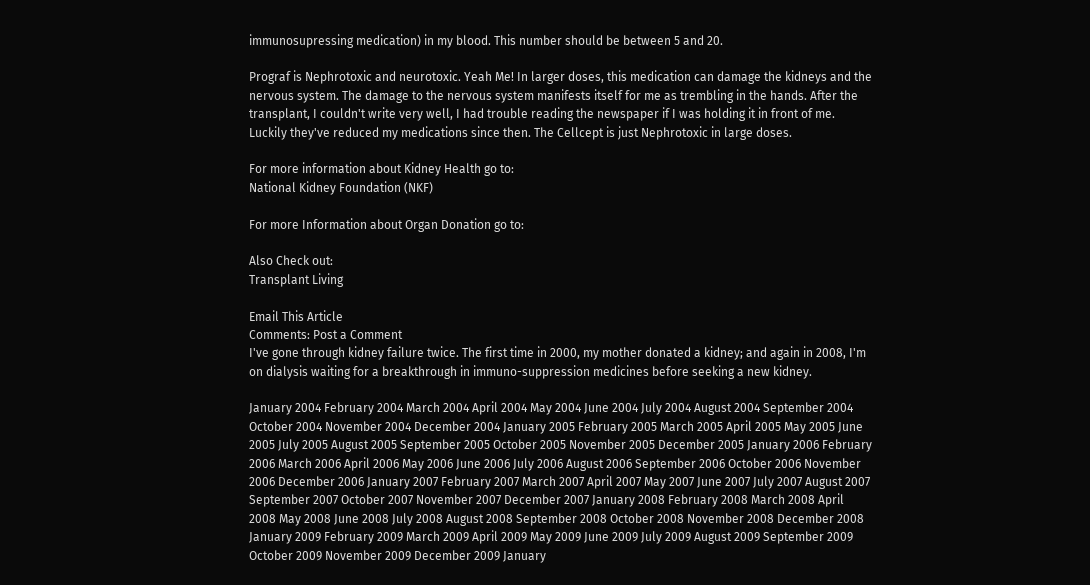immunosupressing medication) in my blood. This number should be between 5 and 20.

Prograf is Nephrotoxic and neurotoxic. Yeah Me! In larger doses, this medication can damage the kidneys and the nervous system. The damage to the nervous system manifests itself for me as trembling in the hands. After the transplant, I couldn't write very well, I had trouble reading the newspaper if I was holding it in front of me. Luckily they've reduced my medications since then. The Cellcept is just Nephrotoxic in large doses.

For more information about Kidney Health go to:
National Kidney Foundation (NKF)

For more Information about Organ Donation go to:

Also Check out:
Transplant Living

Email This Article
Comments: Post a Comment
I've gone through kidney failure twice. The first time in 2000, my mother donated a kidney; and again in 2008, I'm on dialysis waiting for a breakthrough in immuno-suppression medicines before seeking a new kidney.

January 2004 February 2004 March 2004 April 2004 May 2004 June 2004 July 2004 August 2004 September 2004 October 2004 November 2004 December 2004 January 2005 February 2005 March 2005 April 2005 May 2005 June 2005 July 2005 August 2005 September 2005 October 2005 November 2005 December 2005 January 2006 February 2006 March 2006 April 2006 May 2006 June 2006 July 2006 August 2006 September 2006 October 2006 November 2006 December 2006 January 2007 February 2007 March 2007 April 2007 May 2007 June 2007 July 2007 August 2007 September 2007 October 2007 November 2007 December 2007 January 2008 February 2008 March 2008 April 2008 May 2008 June 2008 July 2008 August 2008 September 2008 October 2008 November 2008 December 2008 January 2009 February 2009 March 2009 April 2009 May 2009 June 2009 July 2009 August 2009 September 2009 October 2009 November 2009 December 2009 January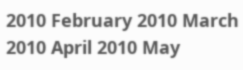2010 February 2010 March 2010 April 2010 May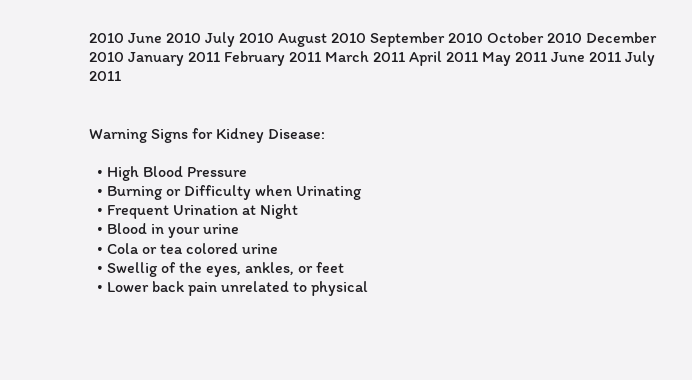2010 June 2010 July 2010 August 2010 September 2010 October 2010 December 2010 January 2011 February 2011 March 2011 April 2011 May 2011 June 2011 July 2011


Warning Signs for Kidney Disease:

  • High Blood Pressure
  • Burning or Difficulty when Urinating
  • Frequent Urination at Night
  • Blood in your urine
  • Cola or tea colored urine
  • Swellig of the eyes, ankles, or feet
  • Lower back pain unrelated to physical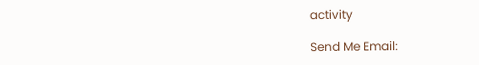activity

Send Me Email: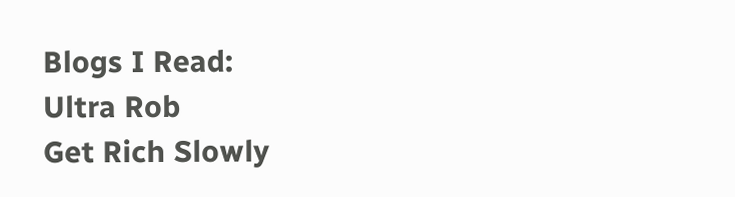Blogs I Read:
Ultra Rob
Get Rich Slowly